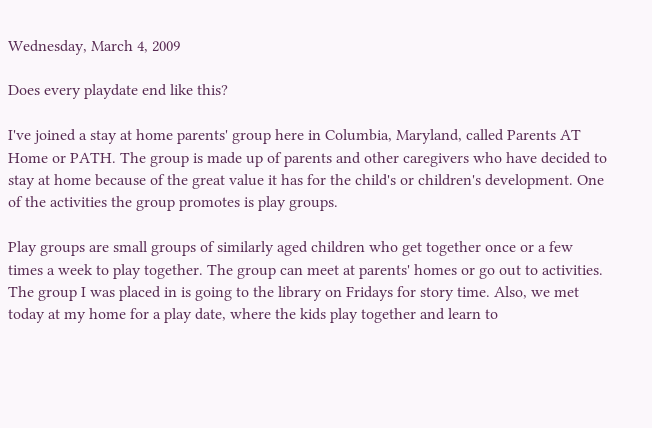Wednesday, March 4, 2009

Does every playdate end like this?

I've joined a stay at home parents' group here in Columbia, Maryland, called Parents AT Home or PATH. The group is made up of parents and other caregivers who have decided to stay at home because of the great value it has for the child's or children's development. One of the activities the group promotes is play groups.

Play groups are small groups of similarly aged children who get together once or a few times a week to play together. The group can meet at parents' homes or go out to activities. The group I was placed in is going to the library on Fridays for story time. Also, we met today at my home for a play date, where the kids play together and learn to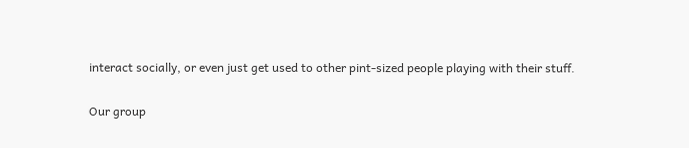interact socially, or even just get used to other pint-sized people playing with their stuff.

Our group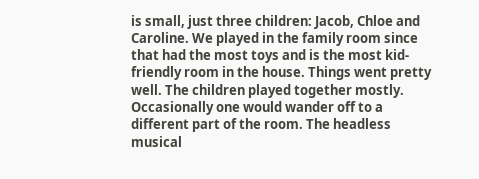is small, just three children: Jacob, Chloe and Caroline. We played in the family room since that had the most toys and is the most kid-friendly room in the house. Things went pretty well. The children played together mostly. Occasionally one would wander off to a different part of the room. The headless musical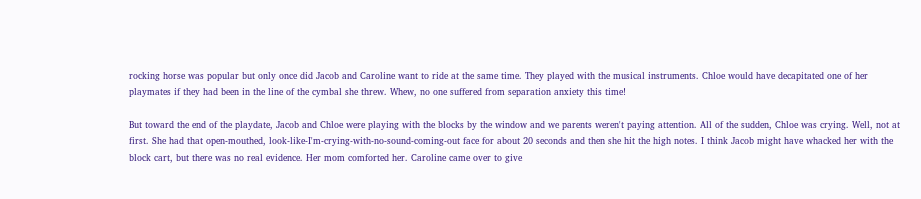rocking horse was popular but only once did Jacob and Caroline want to ride at the same time. They played with the musical instruments. Chloe would have decapitated one of her playmates if they had been in the line of the cymbal she threw. Whew, no one suffered from separation anxiety this time!

But toward the end of the playdate, Jacob and Chloe were playing with the blocks by the window and we parents weren't paying attention. All of the sudden, Chloe was crying. Well, not at first. She had that open-mouthed, look-like-I'm-crying-with-no-sound-coming-out face for about 20 seconds and then she hit the high notes. I think Jacob might have whacked her with the block cart, but there was no real evidence. Her mom comforted her. Caroline came over to give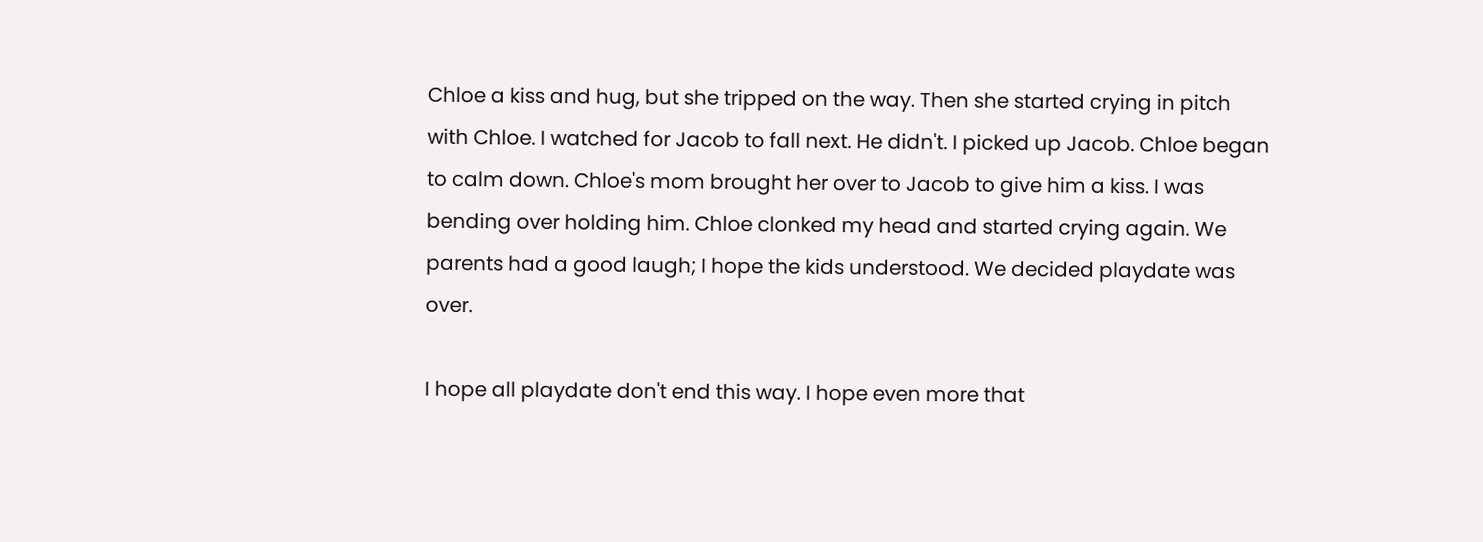Chloe a kiss and hug, but she tripped on the way. Then she started crying in pitch with Chloe. I watched for Jacob to fall next. He didn't. I picked up Jacob. Chloe began to calm down. Chloe's mom brought her over to Jacob to give him a kiss. I was bending over holding him. Chloe clonked my head and started crying again. We parents had a good laugh; I hope the kids understood. We decided playdate was over.

I hope all playdate don't end this way. I hope even more that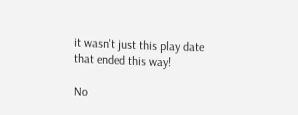it wasn't just this play date that ended this way!

No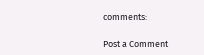comments:

Post a Comment